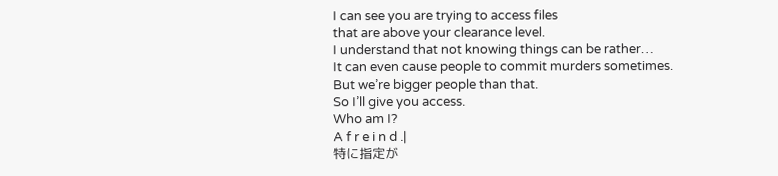I can see you are trying to access files
that are above your clearance level.
I understand that not knowing things can be rather…
It can even cause people to commit murders sometimes.
But we’re bigger people than that.
So I’ll give you access.
Who am I?
A f r e i n d .|
特に指定が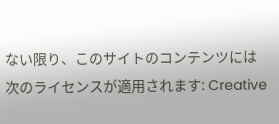ない限り、このサイトのコンテンツには次のライセンスが適用されます: Creative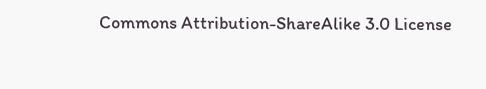Commons Attribution-ShareAlike 3.0 License